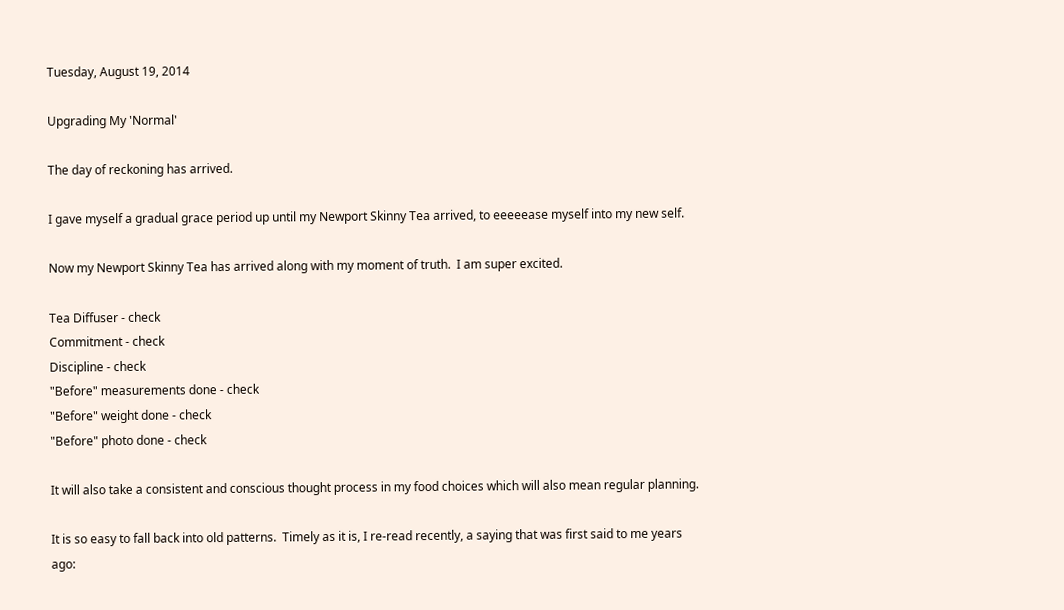Tuesday, August 19, 2014

Upgrading My 'Normal'

The day of reckoning has arrived.

I gave myself a gradual grace period up until my Newport Skinny Tea arrived, to eeeeease myself into my new self.

Now my Newport Skinny Tea has arrived along with my moment of truth.  I am super excited.

Tea Diffuser - check
Commitment - check
Discipline - check
"Before" measurements done - check
"Before" weight done - check
"Before" photo done - check

It will also take a consistent and conscious thought process in my food choices which will also mean regular planning.

It is so easy to fall back into old patterns.  Timely as it is, I re-read recently, a saying that was first said to me years ago: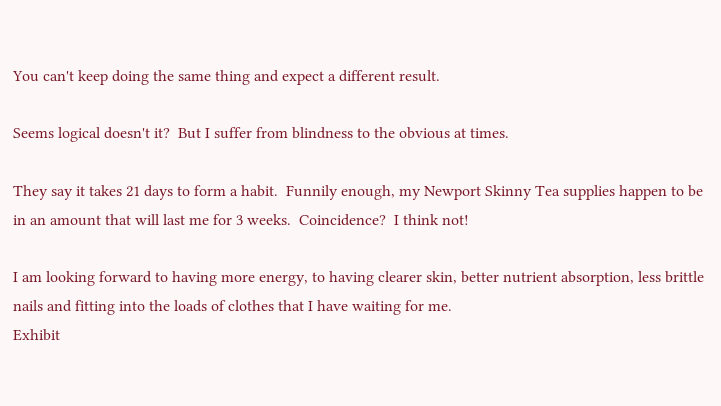You can't keep doing the same thing and expect a different result.

Seems logical doesn't it?  But I suffer from blindness to the obvious at times.

They say it takes 21 days to form a habit.  Funnily enough, my Newport Skinny Tea supplies happen to be in an amount that will last me for 3 weeks.  Coincidence?  I think not!

I am looking forward to having more energy, to having clearer skin, better nutrient absorption, less brittle nails and fitting into the loads of clothes that I have waiting for me.                                                                Exhibit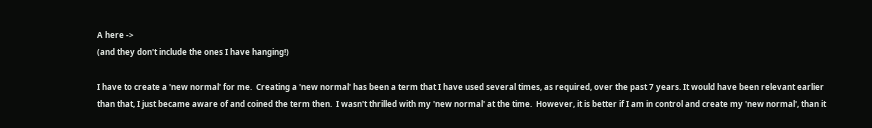A here ->
(and they don't include the ones I have hanging!)

I have to create a 'new normal' for me.  Creating a 'new normal' has been a term that I have used several times, as required, over the past 7 years. It would have been relevant earlier than that, I just became aware of and coined the term then.  I wasn't thrilled with my 'new normal' at the time.  However, it is better if I am in control and create my 'new normal', than it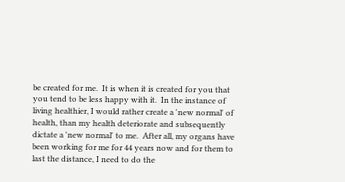be created for me.  It is when it is created for you that you tend to be less happy with it.  In the instance of living healthier, I would rather create a 'new normal' of health, than my health deteriorate and subsequently dictate a 'new normal' to me.  After all, my organs have been working for me for 44 years now and for them to last the distance, I need to do the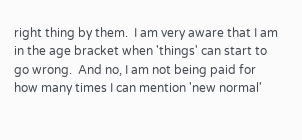right thing by them.  I am very aware that I am in the age bracket when 'things' can start to go wrong.  And no, I am not being paid for how many times I can mention 'new normal'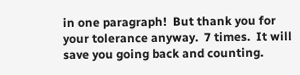in one paragraph!  But thank you for your tolerance anyway.  7 times.  It will save you going back and counting.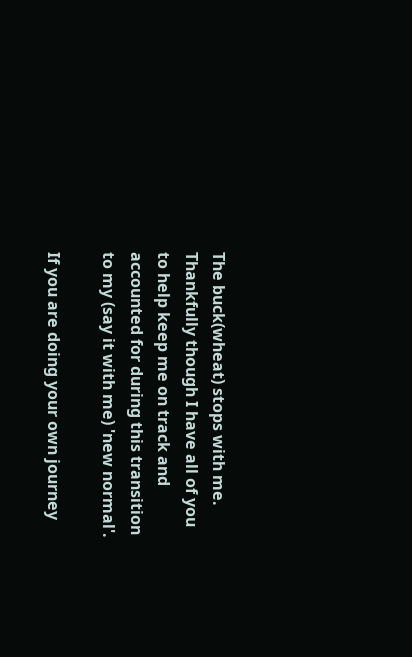The buck(wheat) stops with me.  Thankfully though I have all of you to help keep me on track and accounted for during this transition to my (say it with me) 'new normal'.

If you are doing your own journey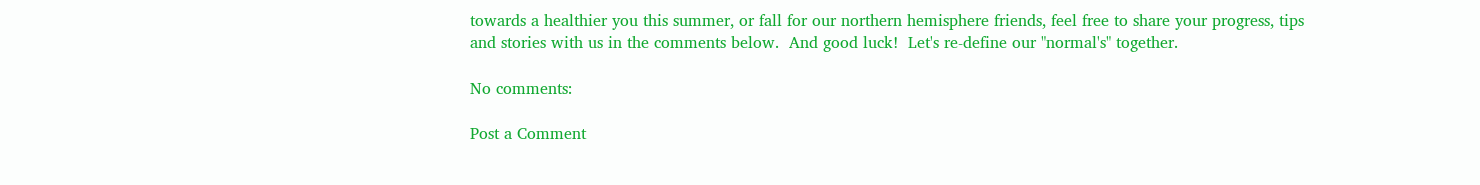towards a healthier you this summer, or fall for our northern hemisphere friends, feel free to share your progress, tips and stories with us in the comments below.  And good luck!  Let's re-define our "normal's" together.

No comments:

Post a Comment